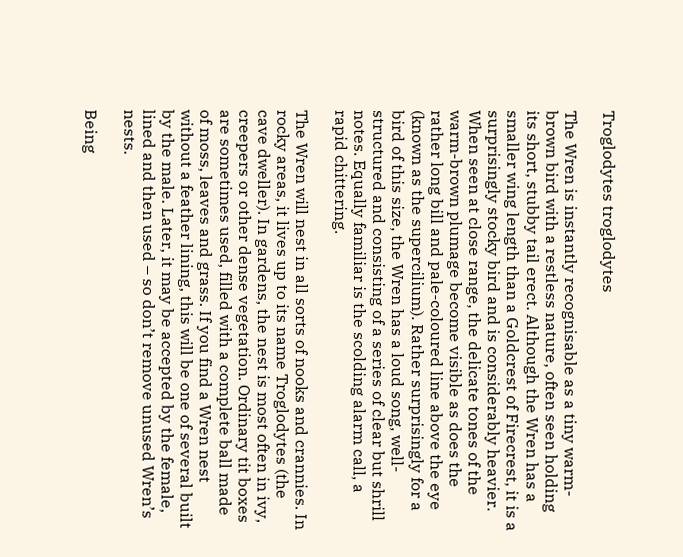Troglodytes troglodytes

The Wren is instantly recognisable as a tiny warm-brown bird with a restless nature, often seen holding its short, stubby tail erect. Although the Wren has a smaller wing length than a Goldcrest of Firecrest, it is a surprisingly stocky bird and is considerably heavier. When seen at close range, the delicate tones of the warm-brown plumage become visible as does the rather long bill and pale-coloured line above the eye (known as the supercilium). Rather surprisingly for a bird of this size, the Wren has a loud song, well-structured and consisting of a series of clear but shrill notes. Equally familiar is the scolding alarm call, a rapid chittering.

The Wren will nest in all sorts of nooks and crannies. In rocky areas, it lives up to its name Troglodytes (the cave dweller). In gardens, the nest is most often in ivy, creepers or other dense vegetation. Ordinary tit boxes are sometimes used, filled with a complete ball made of moss, leaves and grass. If you find a Wren nest without a feather lining, this will be one of several built by the male. Later, it may be accepted by the female, lined and then used – so don’t remove unused Wren’s nests.

Being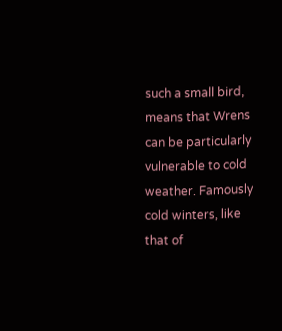such a small bird, means that Wrens can be particularly vulnerable to cold weather. Famously cold winters, like that of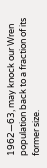1962—63, may knock our Wren population back to a fraction of its former size.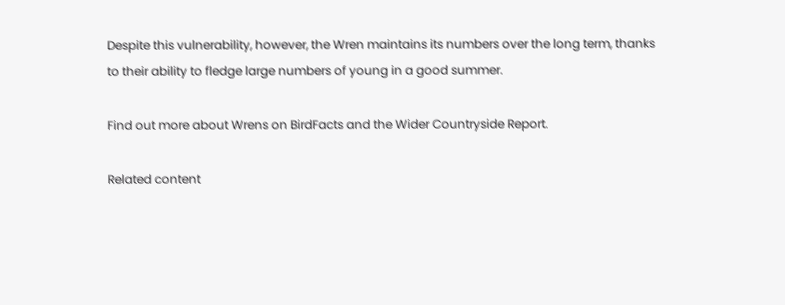Despite this vulnerability, however, the Wren maintains its numbers over the long term, thanks to their ability to fledge large numbers of young in a good summer.

Find out more about Wrens on BirdFacts and the Wider Countryside Report.

Related content